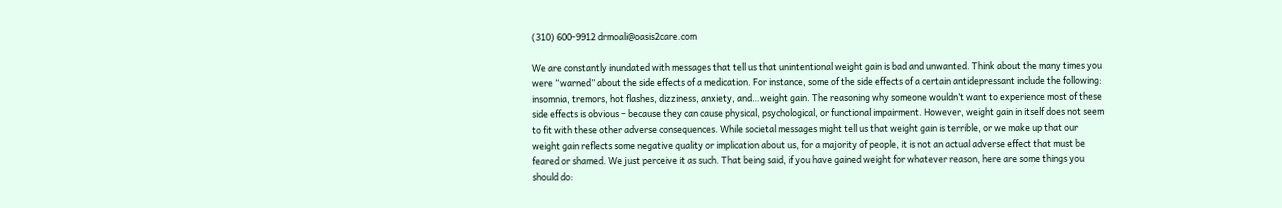(310) 600-9912 drmoali@oasis2care.com

We are constantly inundated with messages that tell us that unintentional weight gain is bad and unwanted. Think about the many times you were “warned” about the side effects of a medication. For instance, some of the side effects of a certain antidepressant include the following: insomnia, tremors, hot flashes, dizziness, anxiety, and…weight gain. The reasoning why someone wouldn’t want to experience most of these side effects is obvious – because they can cause physical, psychological, or functional impairment. However, weight gain in itself does not seem to fit with these other adverse consequences. While societal messages might tell us that weight gain is terrible, or we make up that our weight gain reflects some negative quality or implication about us, for a majority of people, it is not an actual adverse effect that must be feared or shamed. We just perceive it as such. That being said, if you have gained weight for whatever reason, here are some things you should do: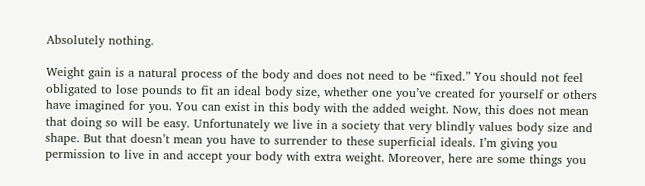Absolutely nothing.

Weight gain is a natural process of the body and does not need to be “fixed.” You should not feel obligated to lose pounds to fit an ideal body size, whether one you’ve created for yourself or others have imagined for you. You can exist in this body with the added weight. Now, this does not mean that doing so will be easy. Unfortunately we live in a society that very blindly values body size and shape. But that doesn’t mean you have to surrender to these superficial ideals. I’m giving you permission to live in and accept your body with extra weight. Moreover, here are some things you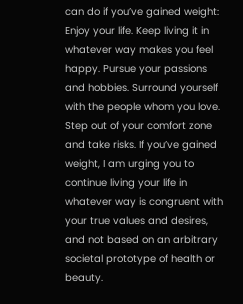can do if you’ve gained weight: Enjoy your life. Keep living it in whatever way makes you feel happy. Pursue your passions and hobbies. Surround yourself with the people whom you love. Step out of your comfort zone and take risks. If you’ve gained weight, I am urging you to continue living your life in whatever way is congruent with your true values and desires, and not based on an arbitrary societal prototype of health or beauty.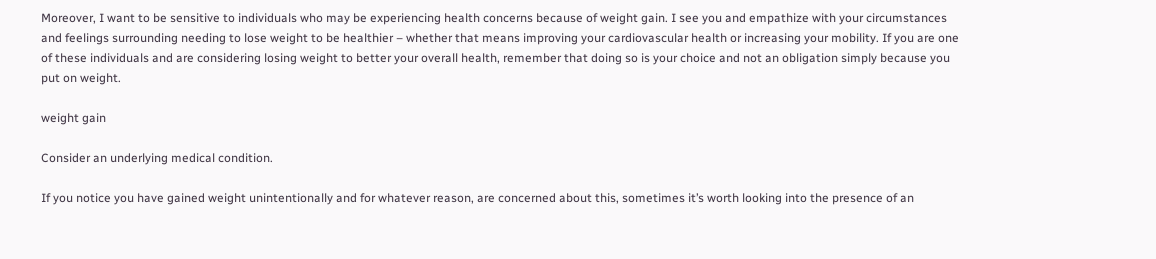Moreover, I want to be sensitive to individuals who may be experiencing health concerns because of weight gain. I see you and empathize with your circumstances and feelings surrounding needing to lose weight to be healthier – whether that means improving your cardiovascular health or increasing your mobility. If you are one of these individuals and are considering losing weight to better your overall health, remember that doing so is your choice and not an obligation simply because you put on weight.

weight gain

Consider an underlying medical condition.

If you notice you have gained weight unintentionally and for whatever reason, are concerned about this, sometimes it’s worth looking into the presence of an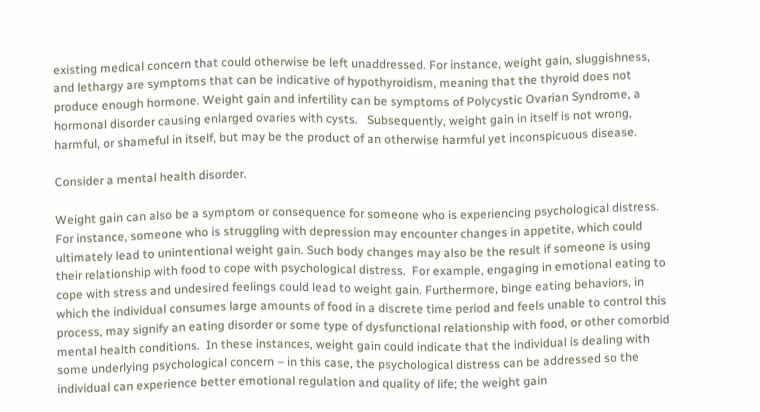existing medical concern that could otherwise be left unaddressed. For instance, weight gain, sluggishness, and lethargy are symptoms that can be indicative of hypothyroidism, meaning that the thyroid does not produce enough hormone. Weight gain and infertility can be symptoms of Polycystic Ovarian Syndrome, a hormonal disorder causing enlarged ovaries with cysts.   Subsequently, weight gain in itself is not wrong, harmful, or shameful in itself, but may be the product of an otherwise harmful yet inconspicuous disease.

Consider a mental health disorder.

Weight gain can also be a symptom or consequence for someone who is experiencing psychological distress. For instance, someone who is struggling with depression may encounter changes in appetite, which could ultimately lead to unintentional weight gain. Such body changes may also be the result if someone is using their relationship with food to cope with psychological distress.  For example, engaging in emotional eating to cope with stress and undesired feelings could lead to weight gain. Furthermore, binge eating behaviors, in which the individual consumes large amounts of food in a discrete time period and feels unable to control this process, may signify an eating disorder or some type of dysfunctional relationship with food, or other comorbid mental health conditions.  In these instances, weight gain could indicate that the individual is dealing with some underlying psychological concern – in this case, the psychological distress can be addressed so the individual can experience better emotional regulation and quality of life; the weight gain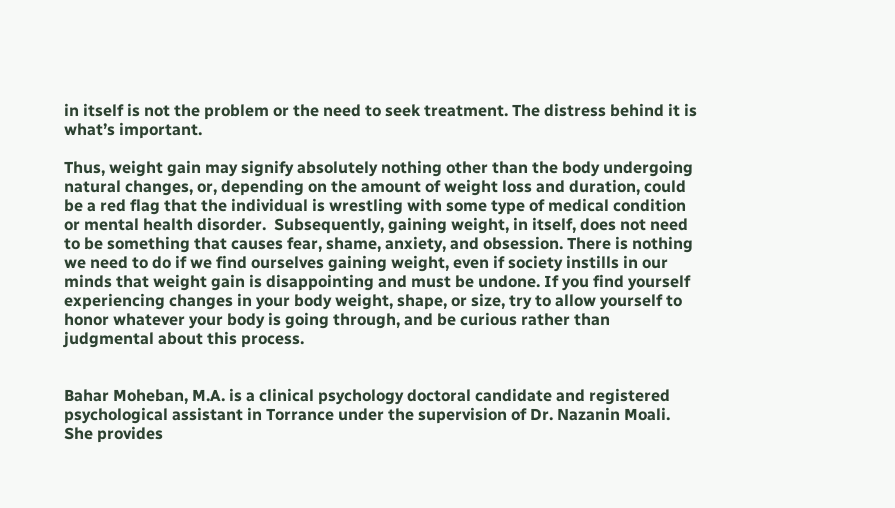in itself is not the problem or the need to seek treatment. The distress behind it is what’s important.

Thus, weight gain may signify absolutely nothing other than the body undergoing natural changes, or, depending on the amount of weight loss and duration, could be a red flag that the individual is wrestling with some type of medical condition or mental health disorder.  Subsequently, gaining weight, in itself, does not need to be something that causes fear, shame, anxiety, and obsession. There is nothing we need to do if we find ourselves gaining weight, even if society instills in our minds that weight gain is disappointing and must be undone. If you find yourself experiencing changes in your body weight, shape, or size, try to allow yourself to honor whatever your body is going through, and be curious rather than judgmental about this process.


Bahar Moheban, M.A. is a clinical psychology doctoral candidate and registered psychological assistant in Torrance under the supervision of Dr. Nazanin Moali. She provides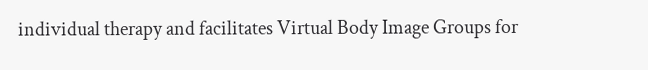individual therapy and facilitates Virtual Body Image Groups for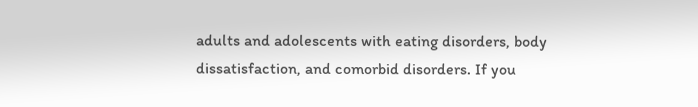adults and adolescents with eating disorders, body dissatisfaction, and comorbid disorders. If you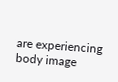are experiencing body image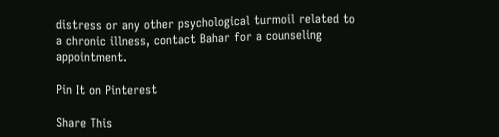distress or any other psychological turmoil related to a chronic illness, contact Bahar for a counseling appointment.

Pin It on Pinterest

Share This